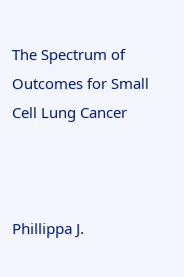The Spectrum of Outcomes for Small Cell Lung Cancer



Phillippa J.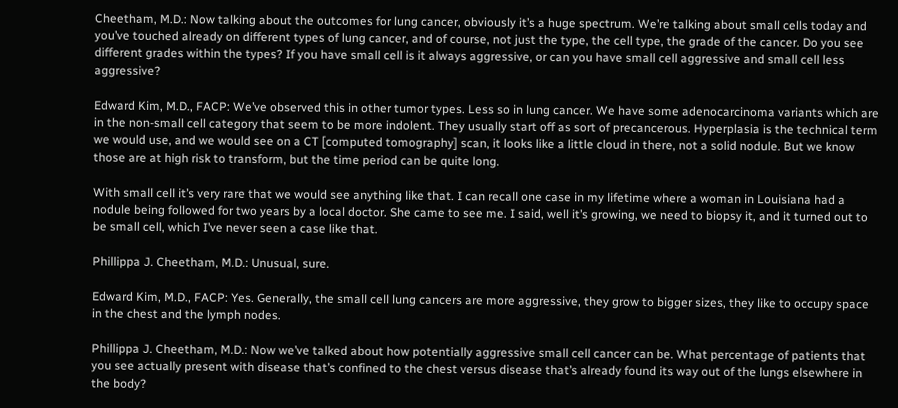Cheetham, M.D.: Now talking about the outcomes for lung cancer, obviously it’s a huge spectrum. We’re talking about small cells today and you’ve touched already on different types of lung cancer, and of course, not just the type, the cell type, the grade of the cancer. Do you see different grades within the types? If you have small cell is it always aggressive, or can you have small cell aggressive and small cell less aggressive?

Edward Kim, M.D., FACP: We’ve observed this in other tumor types. Less so in lung cancer. We have some adenocarcinoma variants which are in the non-small cell category that seem to be more indolent. They usually start off as sort of precancerous. Hyperplasia is the technical term we would use, and we would see on a CT [computed tomography] scan, it looks like a little cloud in there, not a solid nodule. But we know those are at high risk to transform, but the time period can be quite long.

With small cell it’s very rare that we would see anything like that. I can recall one case in my lifetime where a woman in Louisiana had a nodule being followed for two years by a local doctor. She came to see me. I said, well it’s growing, we need to biopsy it, and it turned out to be small cell, which I’ve never seen a case like that.

Phillippa J. Cheetham, M.D.: Unusual, sure.

Edward Kim, M.D., FACP: Yes. Generally, the small cell lung cancers are more aggressive, they grow to bigger sizes, they like to occupy space in the chest and the lymph nodes.

Phillippa J. Cheetham, M.D.: Now we’ve talked about how potentially aggressive small cell cancer can be. What percentage of patients that you see actually present with disease that’s confined to the chest versus disease that’s already found its way out of the lungs elsewhere in the body?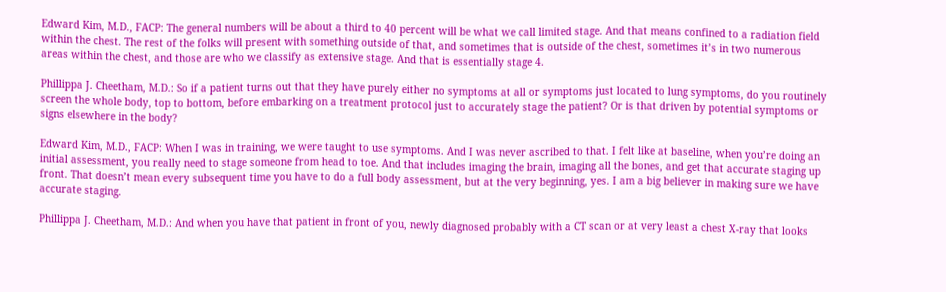Edward Kim, M.D., FACP: The general numbers will be about a third to 40 percent will be what we call limited stage. And that means confined to a radiation field within the chest. The rest of the folks will present with something outside of that, and sometimes that is outside of the chest, sometimes it’s in two numerous areas within the chest, and those are who we classify as extensive stage. And that is essentially stage 4.

Phillippa J. Cheetham, M.D.: So if a patient turns out that they have purely either no symptoms at all or symptoms just located to lung symptoms, do you routinely screen the whole body, top to bottom, before embarking on a treatment protocol just to accurately stage the patient? Or is that driven by potential symptoms or signs elsewhere in the body?

Edward Kim, M.D., FACP: When I was in training, we were taught to use symptoms. And I was never ascribed to that. I felt like at baseline, when you’re doing an initial assessment, you really need to stage someone from head to toe. And that includes imaging the brain, imaging all the bones, and get that accurate staging up front. That doesn’t mean every subsequent time you have to do a full body assessment, but at the very beginning, yes. I am a big believer in making sure we have accurate staging.

Phillippa J. Cheetham, M.D.: And when you have that patient in front of you, newly diagnosed probably with a CT scan or at very least a chest X-ray that looks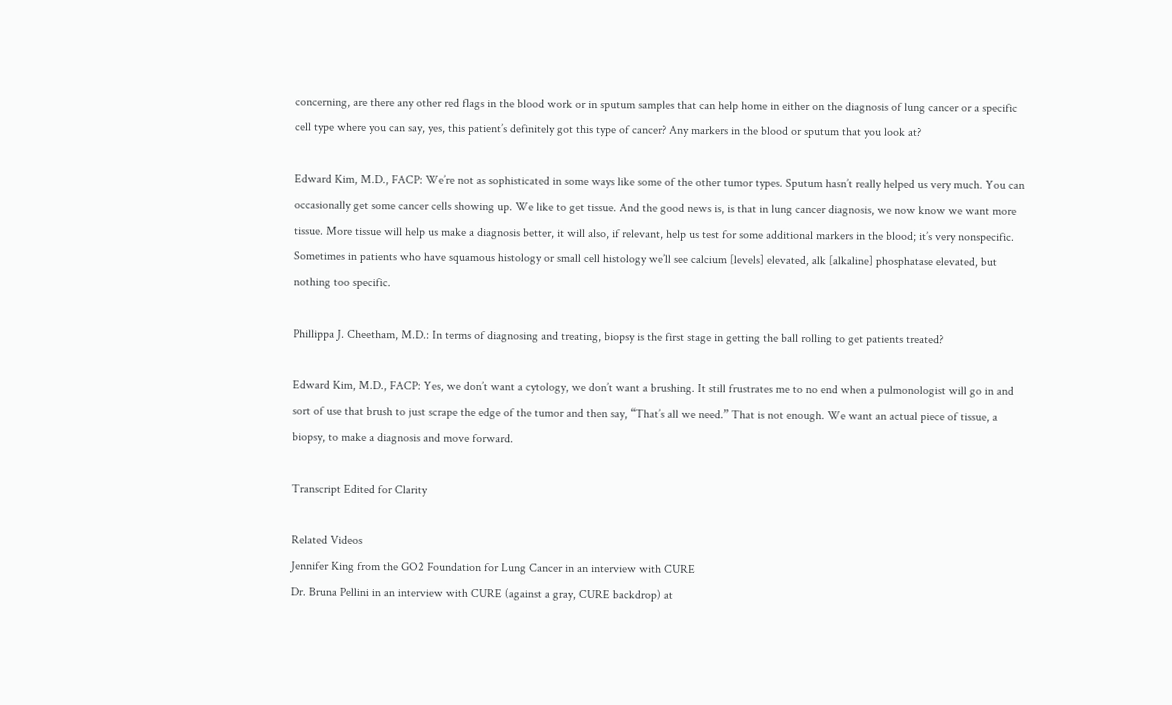concerning, are there any other red flags in the blood work or in sputum samples that can help home in either on the diagnosis of lung cancer or a specific cell type where you can say, yes, this patient’s definitely got this type of cancer? Any markers in the blood or sputum that you look at?

Edward Kim, M.D., FACP: We’re not as sophisticated in some ways like some of the other tumor types. Sputum hasn’t really helped us very much. You can occasionally get some cancer cells showing up. We like to get tissue. And the good news is, is that in lung cancer diagnosis, we now know we want more tissue. More tissue will help us make a diagnosis better, it will also, if relevant, help us test for some additional markers in the blood; it’s very nonspecific. Sometimes in patients who have squamous histology or small cell histology we’ll see calcium [levels] elevated, alk [alkaline] phosphatase elevated, but nothing too specific.

Phillippa J. Cheetham, M.D.: In terms of diagnosing and treating, biopsy is the first stage in getting the ball rolling to get patients treated?

Edward Kim, M.D., FACP: Yes, we don’t want a cytology, we don’t want a brushing. It still frustrates me to no end when a pulmonologist will go in and sort of use that brush to just scrape the edge of the tumor and then say, “That’s all we need.” That is not enough. We want an actual piece of tissue, a biopsy, to make a diagnosis and move forward.

Transcript Edited for Clarity

Related Videos
Jennifer King from the GO2 Foundation for Lung Cancer in an interview with CURE
Dr. Bruna Pellini in an interview with CURE (against a gray, CURE backdrop) at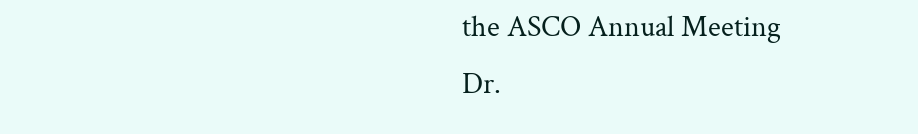the ASCO Annual Meeting
Dr.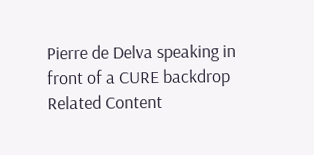Pierre de Delva speaking in front of a CURE backdrop
Related Content